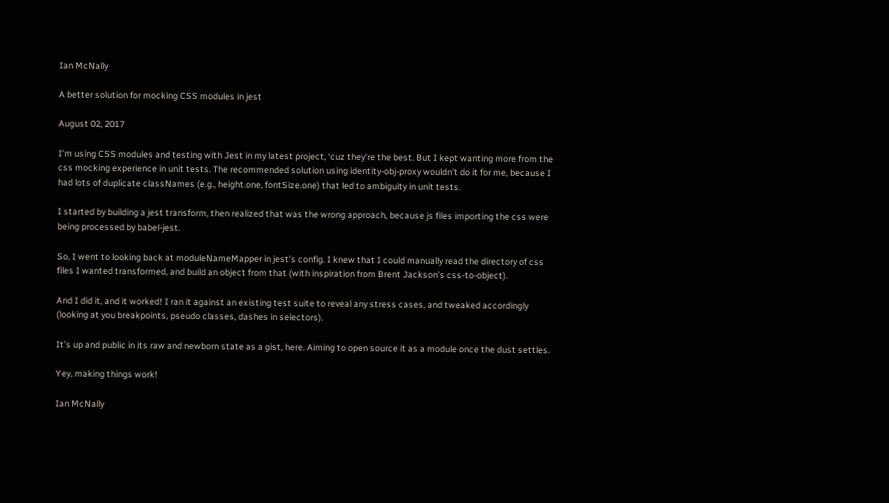Ian McNally

A better solution for mocking CSS modules in jest

August 02, 2017

I’m using CSS modules and testing with Jest in my latest project, ‘cuz they’re the best. But I kept wanting more from the css mocking experience in unit tests. The recommended solution using identity-obj-proxy wouldn’t do it for me, because I had lots of duplicate classNames (e.g., height.one, fontSize.one) that led to ambiguity in unit tests.

I started by building a jest transform, then realized that was the wrong approach, because js files importing the css were being processed by babel-jest.

So, I went to looking back at moduleNameMapper in jest’s config. I knew that I could manually read the directory of css files I wanted transformed, and build an object from that (with inspiration from Brent Jackson’s css-to-object).

And I did it, and it worked! I ran it against an existing test suite to reveal any stress cases, and tweaked accordingly (looking at you breakpoints, pseudo classes, dashes in selectors).

It’s up and public in its raw and newborn state as a gist, here. Aiming to open source it as a module once the dust settles.

Yey, making things work!

Ian McNally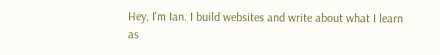Hey, I'm Ian. I build websites and write about what I learn as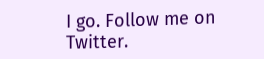I go. Follow me on Twitter.